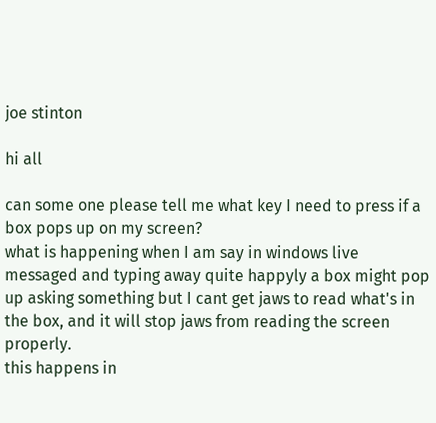joe stinton

hi all

can some one please tell me what key I need to press if a box pops up on my screen?
what is happening when I am say in windows live messaged and typing away quite happyly a box might pop up asking something but I cant get jaws to read what's in the box, and it will stop jaws from reading the screen properly.
this happens in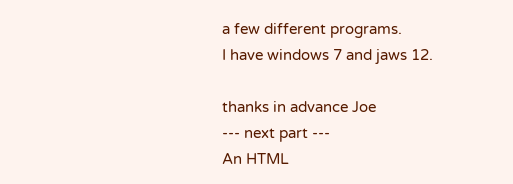a few different programs.
I have windows 7 and jaws 12.

thanks in advance Joe
--- next part ---
An HTML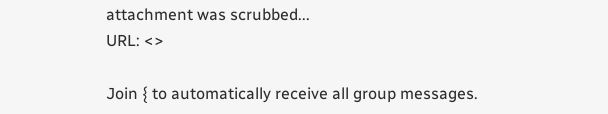attachment was scrubbed...
URL: <>

Join { to automatically receive all group messages.